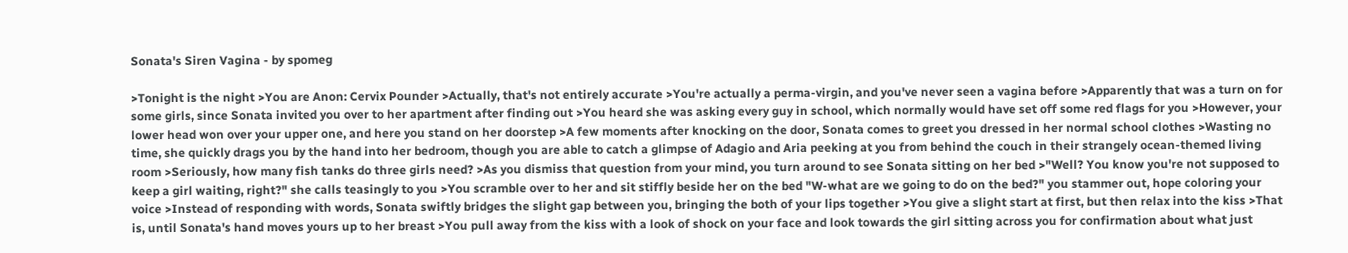Sonata's Siren Vagina - by spomeg

>Tonight is the night >You are Anon: Cervix Pounder >Actually, that's not entirely accurate >You're actually a perma-virgin, and you've never seen a vagina before >Apparently that was a turn on for some girls, since Sonata invited you over to her apartment after finding out >You heard she was asking every guy in school, which normally would have set off some red flags for you >However, your lower head won over your upper one, and here you stand on her doorstep >A few moments after knocking on the door, Sonata comes to greet you dressed in her normal school clothes >Wasting no time, she quickly drags you by the hand into her bedroom, though you are able to catch a glimpse of Adagio and Aria peeking at you from behind the couch in their strangely ocean-themed living room >Seriously, how many fish tanks do three girls need? >As you dismiss that question from your mind, you turn around to see Sonata sitting on her bed >"Well? You know you're not supposed to keep a girl waiting, right?" she calls teasingly to you >You scramble over to her and sit stiffly beside her on the bed "W-what are we going to do on the bed?" you stammer out, hope coloring your voice >Instead of responding with words, Sonata swiftly bridges the slight gap between you, bringing the both of your lips together >You give a slight start at first, but then relax into the kiss >That is, until Sonata's hand moves yours up to her breast >You pull away from the kiss with a look of shock on your face and look towards the girl sitting across you for confirmation about what just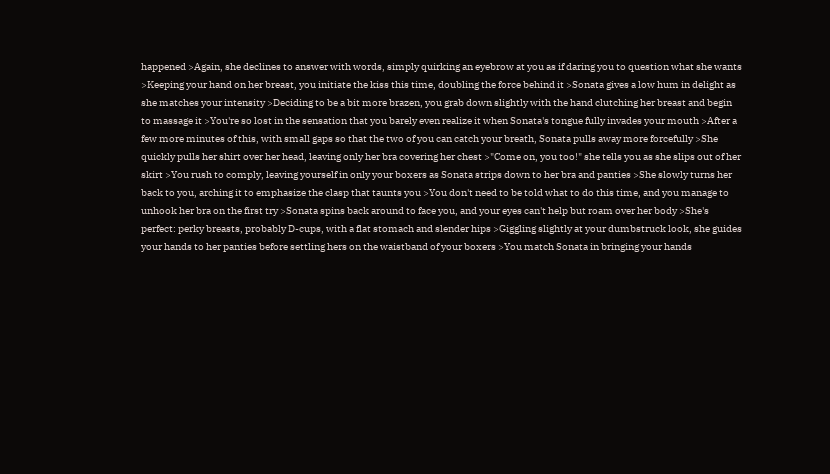happened >Again, she declines to answer with words, simply quirking an eyebrow at you as if daring you to question what she wants >Keeping your hand on her breast, you initiate the kiss this time, doubling the force behind it >Sonata gives a low hum in delight as she matches your intensity >Deciding to be a bit more brazen, you grab down slightly with the hand clutching her breast and begin to massage it >You're so lost in the sensation that you barely even realize it when Sonata's tongue fully invades your mouth >After a few more minutes of this, with small gaps so that the two of you can catch your breath, Sonata pulls away more forcefully >She quickly pulls her shirt over her head, leaving only her bra covering her chest >"Come on, you too!" she tells you as she slips out of her skirt >You rush to comply, leaving yourself in only your boxers as Sonata strips down to her bra and panties >She slowly turns her back to you, arching it to emphasize the clasp that taunts you >You don't need to be told what to do this time, and you manage to unhook her bra on the first try >Sonata spins back around to face you, and your eyes can't help but roam over her body >She's perfect: perky breasts, probably D-cups, with a flat stomach and slender hips >Giggling slightly at your dumbstruck look, she guides your hands to her panties before settling hers on the waistband of your boxers >You match Sonata in bringing your hands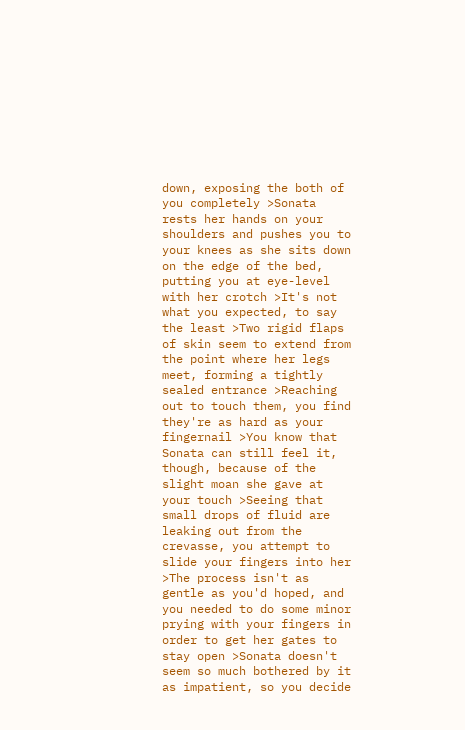down, exposing the both of you completely >Sonata rests her hands on your shoulders and pushes you to your knees as she sits down on the edge of the bed, putting you at eye-level with her crotch >It's not what you expected, to say the least >Two rigid flaps of skin seem to extend from the point where her legs meet, forming a tightly sealed entrance >Reaching out to touch them, you find they're as hard as your fingernail >You know that Sonata can still feel it, though, because of the slight moan she gave at your touch >Seeing that small drops of fluid are leaking out from the crevasse, you attempt to slide your fingers into her >The process isn't as gentle as you'd hoped, and you needed to do some minor prying with your fingers in order to get her gates to stay open >Sonata doesn't seem so much bothered by it as impatient, so you decide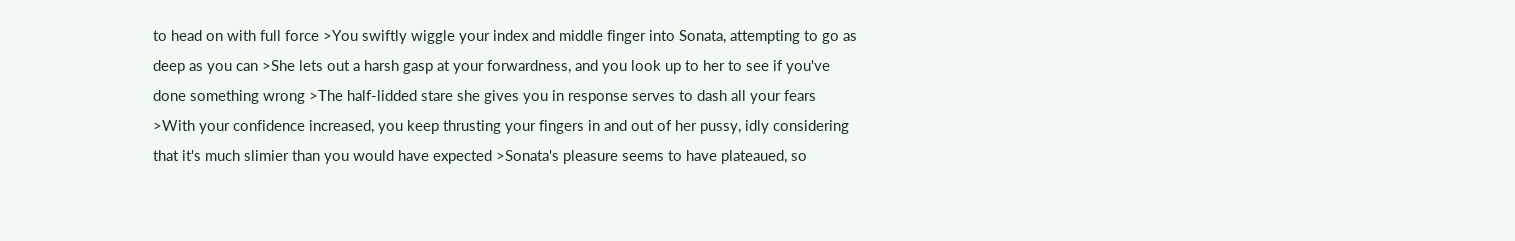to head on with full force >You swiftly wiggle your index and middle finger into Sonata, attempting to go as deep as you can >She lets out a harsh gasp at your forwardness, and you look up to her to see if you've done something wrong >The half-lidded stare she gives you in response serves to dash all your fears >With your confidence increased, you keep thrusting your fingers in and out of her pussy, idly considering that it's much slimier than you would have expected >Sonata's pleasure seems to have plateaued, so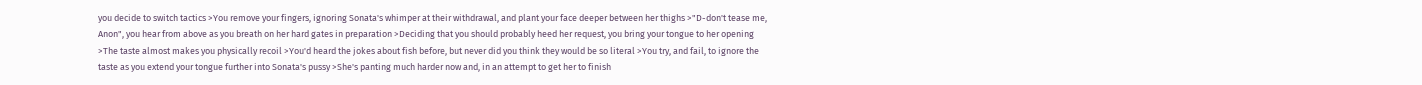you decide to switch tactics >You remove your fingers, ignoring Sonata's whimper at their withdrawal, and plant your face deeper between her thighs >"D-don't tease me, Anon", you hear from above as you breath on her hard gates in preparation >Deciding that you should probably heed her request, you bring your tongue to her opening >The taste almost makes you physically recoil >You'd heard the jokes about fish before, but never did you think they would be so literal >You try, and fail, to ignore the taste as you extend your tongue further into Sonata's pussy >She's panting much harder now and, in an attempt to get her to finish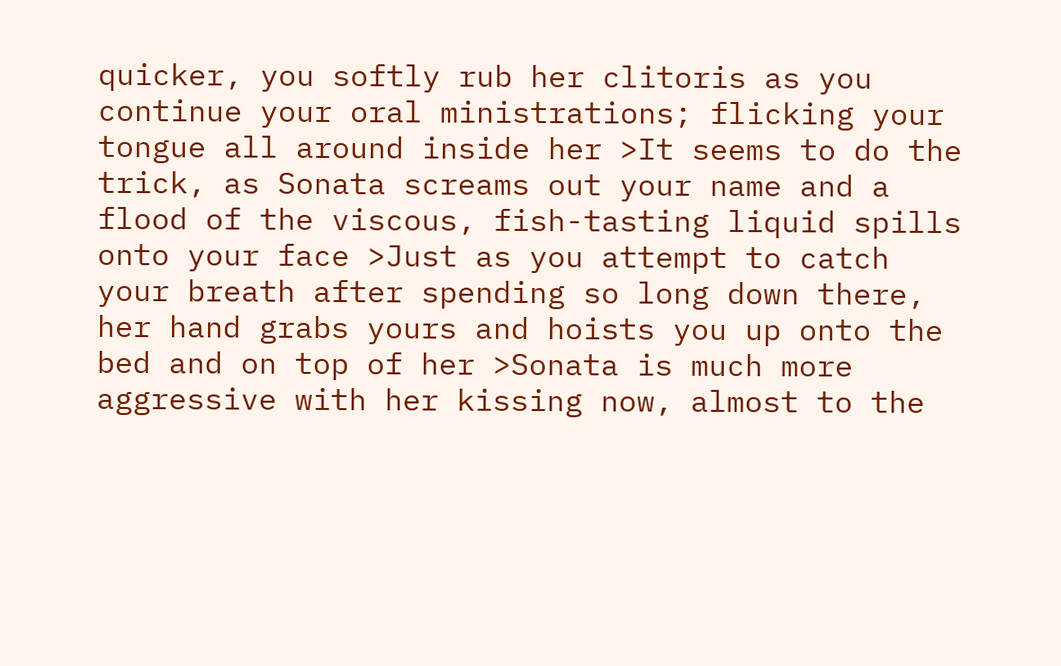quicker, you softly rub her clitoris as you continue your oral ministrations; flicking your tongue all around inside her >It seems to do the trick, as Sonata screams out your name and a flood of the viscous, fish-tasting liquid spills onto your face >Just as you attempt to catch your breath after spending so long down there, her hand grabs yours and hoists you up onto the bed and on top of her >Sonata is much more aggressive with her kissing now, almost to the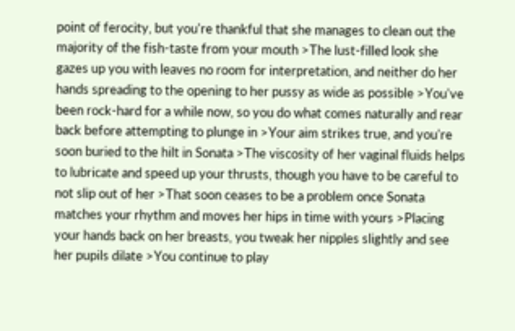point of ferocity, but you're thankful that she manages to clean out the majority of the fish-taste from your mouth >The lust-filled look she gazes up you with leaves no room for interpretation, and neither do her hands spreading to the opening to her pussy as wide as possible >You've been rock-hard for a while now, so you do what comes naturally and rear back before attempting to plunge in >Your aim strikes true, and you're soon buried to the hilt in Sonata >The viscosity of her vaginal fluids helps to lubricate and speed up your thrusts, though you have to be careful to not slip out of her >That soon ceases to be a problem once Sonata matches your rhythm and moves her hips in time with yours >Placing your hands back on her breasts, you tweak her nipples slightly and see her pupils dilate >You continue to play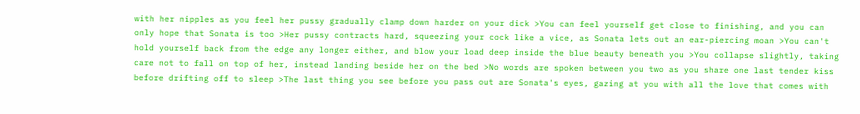with her nipples as you feel her pussy gradually clamp down harder on your dick >You can feel yourself get close to finishing, and you can only hope that Sonata is too >Her pussy contracts hard, squeezing your cock like a vice, as Sonata lets out an ear-piercing moan >You can't hold yourself back from the edge any longer either, and blow your load deep inside the blue beauty beneath you >You collapse slightly, taking care not to fall on top of her, instead landing beside her on the bed >No words are spoken between you two as you share one last tender kiss before drifting off to sleep >The last thing you see before you pass out are Sonata's eyes, gazing at you with all the love that comes with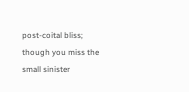post-coital bliss; though you miss the small sinister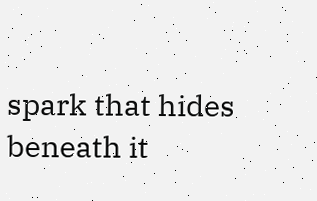spark that hides beneath it